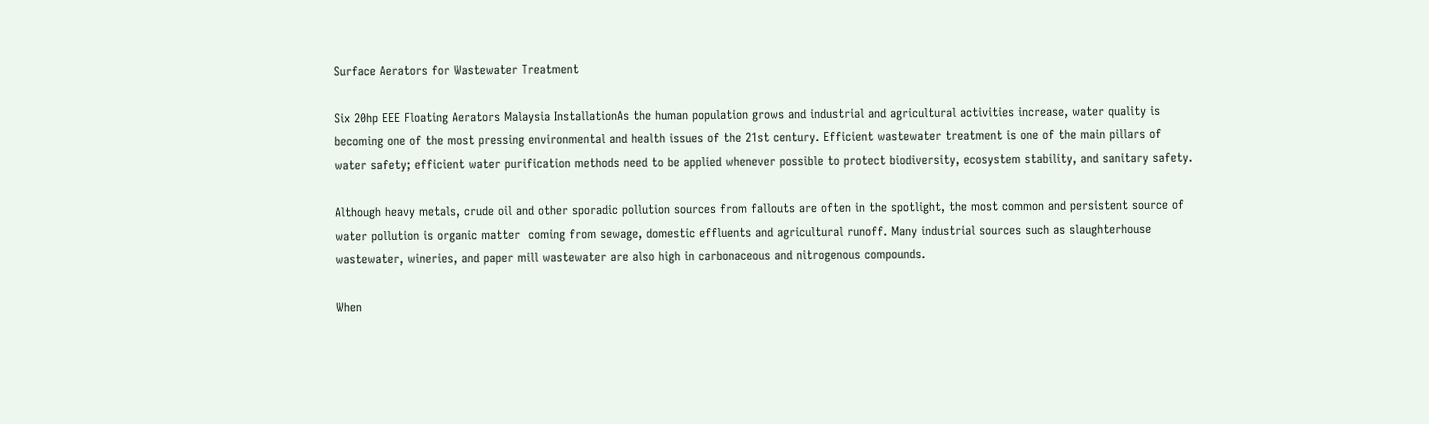Surface Aerators for Wastewater Treatment

Six 20hp EEE Floating Aerators Malaysia InstallationAs the human population grows and industrial and agricultural activities increase, water quality is becoming one of the most pressing environmental and health issues of the 21st century. Efficient wastewater treatment is one of the main pillars of water safety; efficient water purification methods need to be applied whenever possible to protect biodiversity, ecosystem stability, and sanitary safety.

Although heavy metals, crude oil and other sporadic pollution sources from fallouts are often in the spotlight, the most common and persistent source of water pollution is organic matter  coming from sewage, domestic effluents and agricultural runoff. Many industrial sources such as slaughterhouse wastewater, wineries, and paper mill wastewater are also high in carbonaceous and nitrogenous compounds.

When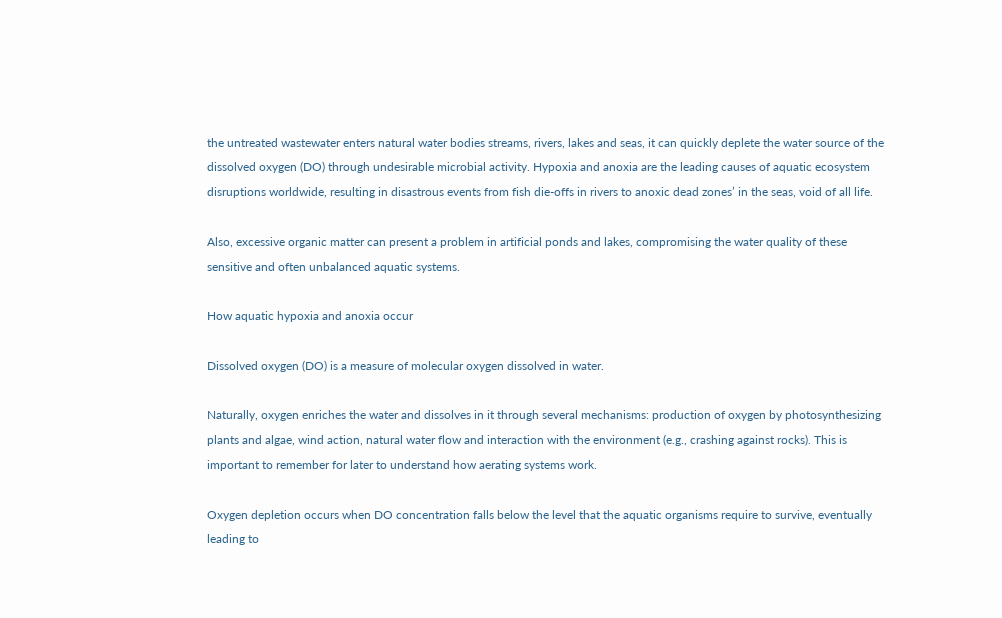the untreated wastewater enters natural water bodies streams, rivers, lakes and seas, it can quickly deplete the water source of the dissolved oxygen (DO) through undesirable microbial activity. Hypoxia and anoxia are the leading causes of aquatic ecosystem disruptions worldwide, resulting in disastrous events from fish die-offs in rivers to anoxic dead zones’ in the seas, void of all life.

Also, excessive organic matter can present a problem in artificial ponds and lakes, compromising the water quality of these sensitive and often unbalanced aquatic systems.

How aquatic hypoxia and anoxia occur

Dissolved oxygen (DO) is a measure of molecular oxygen dissolved in water.

Naturally, oxygen enriches the water and dissolves in it through several mechanisms: production of oxygen by photosynthesizing plants and algae, wind action, natural water flow and interaction with the environment (e.g., crashing against rocks). This is important to remember for later to understand how aerating systems work.

Oxygen depletion occurs when DO concentration falls below the level that the aquatic organisms require to survive, eventually leading to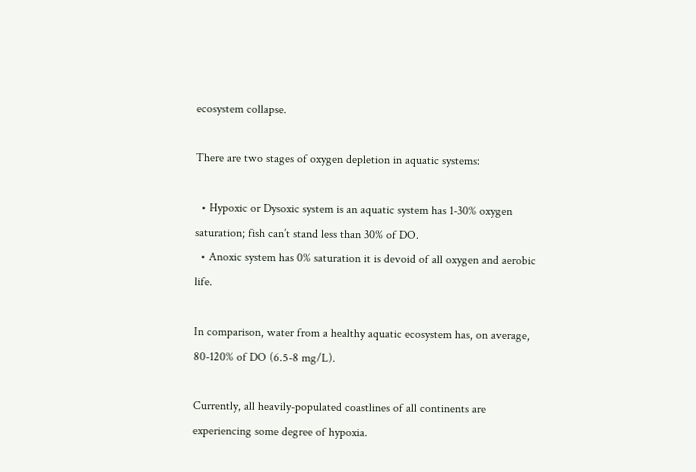ecosystem collapse.

There are two stages of oxygen depletion in aquatic systems:

  • Hypoxic or Dysoxic system is an aquatic system has 1-30% oxygen saturation; fish can’t stand less than 30% of DO.
  • Anoxic system has 0% saturation it is devoid of all oxygen and aerobic life.

In comparison, water from a healthy aquatic ecosystem has, on average, 80-120% of DO (6.5-8 mg/L).

Currently, all heavily-populated coastlines of all continents are experiencing some degree of hypoxia.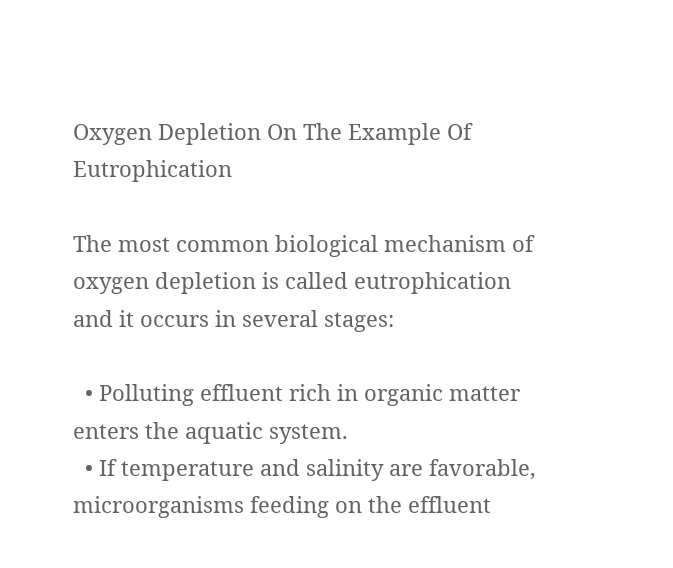Oxygen Depletion On The Example Of Eutrophication

The most common biological mechanism of oxygen depletion is called eutrophication and it occurs in several stages:

  • Polluting effluent rich in organic matter enters the aquatic system.
  • If temperature and salinity are favorable, microorganisms feeding on the effluent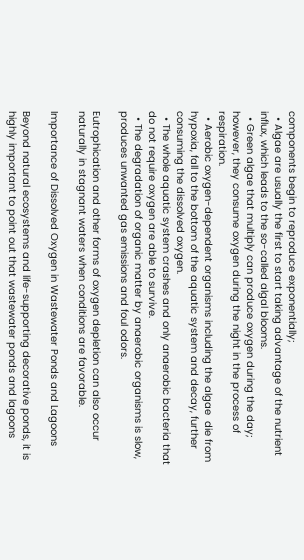components begin to reproduce exponentially;
  • Algae are usually the first to start taking advantage of the nutrient influx, which leads to the so-called algal blooms.
  • Green algae that multiply can produce oxygen during the day; however, they consume oxygen during the night in the process of respiration.
  • Aerobic oxygen-dependent organisms including the algae  die from hypoxia, fall to the bottom of the aquatic system and decay, further consuming the dissolved oxygen.
  • The whole aquatic system crashes and only anaerobic bacteria that do not require oxygen are able to survive.
  • The degradation of organic matter by anaerobic organisms is slow, produces unwanted gas emissions and foul odors.

Eutrophication and other forms of oxygen depletion can also occur naturally in stagnant waters when conditions are favorable.

Importance of Dissolved Oxygen in Wastewater Ponds and Lagoons

Beyond natural ecosystems and life-supporting decorative ponds, it is highly important to point out that wastewater ponds and lagoons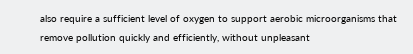also require a sufficient level of oxygen to support aerobic microorganisms that remove pollution quickly and efficiently, without unpleasant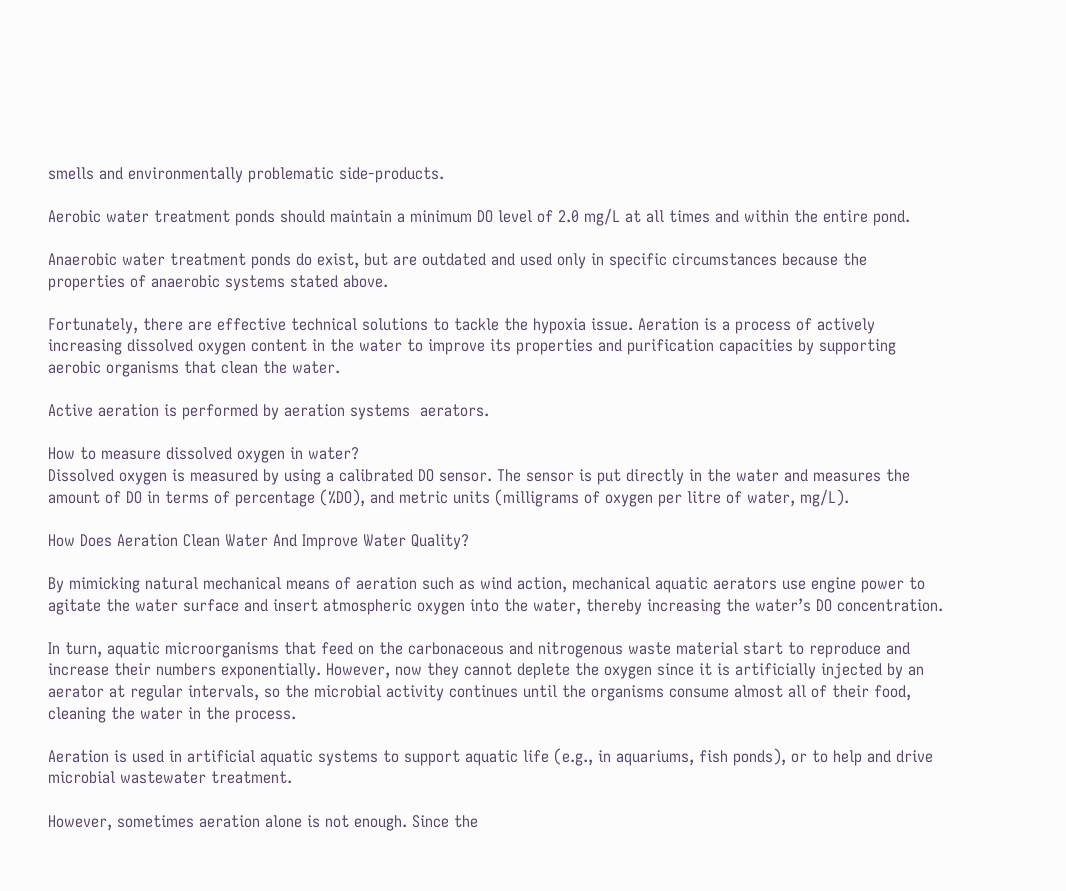smells and environmentally problematic side-products.

Aerobic water treatment ponds should maintain a minimum DO level of 2.0 mg/L at all times and within the entire pond.

Anaerobic water treatment ponds do exist, but are outdated and used only in specific circumstances because the properties of anaerobic systems stated above.

Fortunately, there are effective technical solutions to tackle the hypoxia issue. Aeration is a process of actively increasing dissolved oxygen content in the water to improve its properties and purification capacities by supporting aerobic organisms that clean the water.

Active aeration is performed by aeration systems  aerators.

How to measure dissolved oxygen in water?
Dissolved oxygen is measured by using a calibrated DO sensor. The sensor is put directly in the water and measures the amount of DO in terms of percentage (%DO), and metric units (milligrams of oxygen per litre of water, mg/L).

How Does Aeration Clean Water And Improve Water Quality?

By mimicking natural mechanical means of aeration such as wind action, mechanical aquatic aerators use engine power to agitate the water surface and insert atmospheric oxygen into the water, thereby increasing the water’s DO concentration.

In turn, aquatic microorganisms that feed on the carbonaceous and nitrogenous waste material start to reproduce and increase their numbers exponentially. However, now they cannot deplete the oxygen since it is artificially injected by an aerator at regular intervals, so the microbial activity continues until the organisms consume almost all of their food, cleaning the water in the process.

Aeration is used in artificial aquatic systems to support aquatic life (e.g., in aquariums, fish ponds), or to help and drive microbial wastewater treatment.

However, sometimes aeration alone is not enough. Since the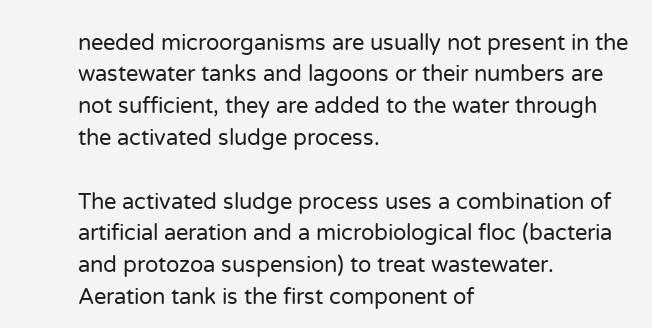needed microorganisms are usually not present in the wastewater tanks and lagoons or their numbers are not sufficient, they are added to the water through the activated sludge process.

The activated sludge process uses a combination of artificial aeration and a microbiological floc (bacteria and protozoa suspension) to treat wastewater. Aeration tank is the first component of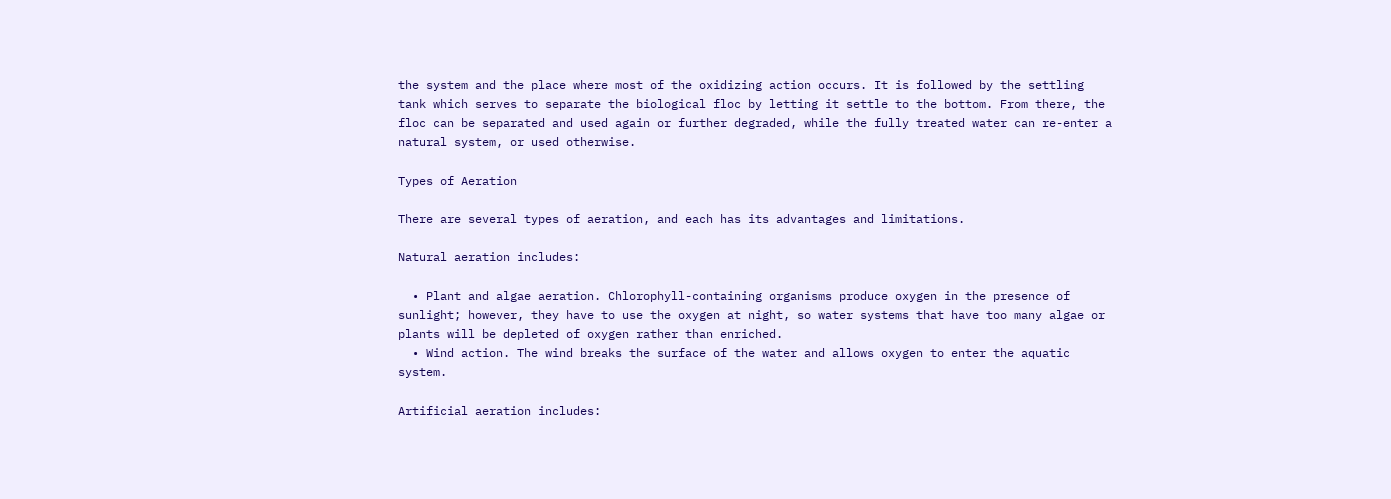the system and the place where most of the oxidizing action occurs. It is followed by the settling tank which serves to separate the biological floc by letting it settle to the bottom. From there, the floc can be separated and used again or further degraded, while the fully treated water can re-enter a natural system, or used otherwise.

Types of Aeration

There are several types of aeration, and each has its advantages and limitations.

Natural aeration includes:

  • Plant and algae aeration. Chlorophyll-containing organisms produce oxygen in the presence of sunlight; however, they have to use the oxygen at night, so water systems that have too many algae or plants will be depleted of oxygen rather than enriched.
  • Wind action. The wind breaks the surface of the water and allows oxygen to enter the aquatic system.

Artificial aeration includes: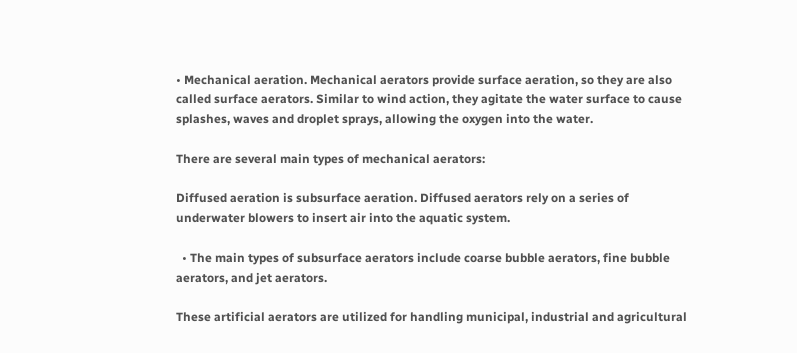• Mechanical aeration. Mechanical aerators provide surface aeration, so they are also called surface aerators. Similar to wind action, they agitate the water surface to cause splashes, waves and droplet sprays, allowing the oxygen into the water.

There are several main types of mechanical aerators:

Diffused aeration is subsurface aeration. Diffused aerators rely on a series of underwater blowers to insert air into the aquatic system.

  • The main types of subsurface aerators include coarse bubble aerators, fine bubble aerators, and jet aerators.

These artificial aerators are utilized for handling municipal, industrial and agricultural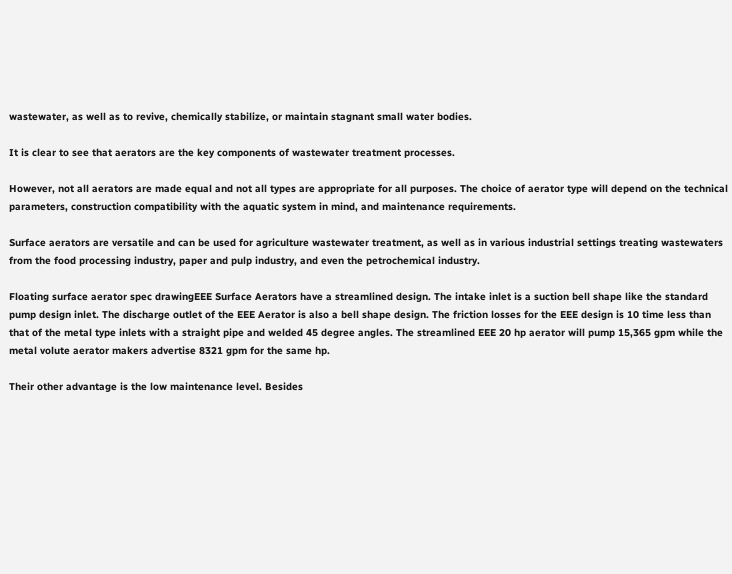wastewater, as well as to revive, chemically stabilize, or maintain stagnant small water bodies.

It is clear to see that aerators are the key components of wastewater treatment processes.

However, not all aerators are made equal and not all types are appropriate for all purposes. The choice of aerator type will depend on the technical parameters, construction compatibility with the aquatic system in mind, and maintenance requirements.

Surface aerators are versatile and can be used for agriculture wastewater treatment, as well as in various industrial settings treating wastewaters from the food processing industry, paper and pulp industry, and even the petrochemical industry.

Floating surface aerator spec drawingEEE Surface Aerators have a streamlined design. The intake inlet is a suction bell shape like the standard pump design inlet. The discharge outlet of the EEE Aerator is also a bell shape design. The friction losses for the EEE design is 10 time less than that of the metal type inlets with a straight pipe and welded 45 degree angles. The streamlined EEE 20 hp aerator will pump 15,365 gpm while the metal volute aerator makers advertise 8321 gpm for the same hp.

Their other advantage is the low maintenance level. Besides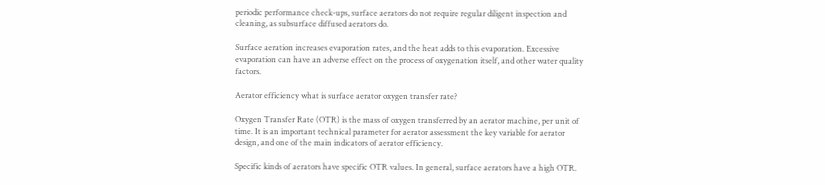periodic performance check-ups, surface aerators do not require regular diligent inspection and cleaning, as subsurface diffused aerators do.

Surface aeration increases evaporation rates, and the heat adds to this evaporation. Excessive evaporation can have an adverse effect on the process of oxygenation itself, and other water quality factors.

Aerator efficiency what is surface aerator oxygen transfer rate?

Oxygen Transfer Rate (OTR) is the mass of oxygen transferred by an aerator machine, per unit of time. It is an important technical parameter for aerator assessment the key variable for aerator design, and one of the main indicators of aerator efficiency.

Specific kinds of aerators have specific OTR values. In general, surface aerators have a high OTR.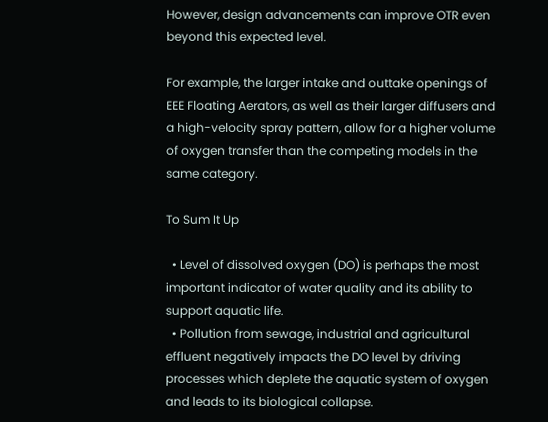However, design advancements can improve OTR even beyond this expected level.

For example, the larger intake and outtake openings of EEE Floating Aerators, as well as their larger diffusers and a high-velocity spray pattern, allow for a higher volume of oxygen transfer than the competing models in the same category.

To Sum It Up

  • Level of dissolved oxygen (DO) is perhaps the most important indicator of water quality and its ability to support aquatic life.
  • Pollution from sewage, industrial and agricultural effluent negatively impacts the DO level by driving processes which deplete the aquatic system of oxygen and leads to its biological collapse.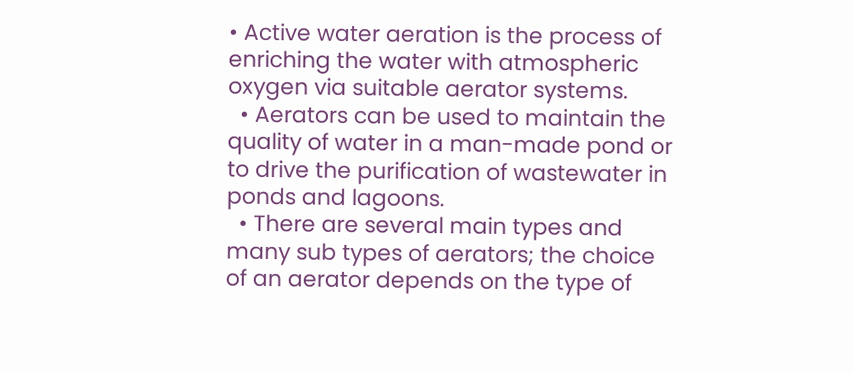• Active water aeration is the process of enriching the water with atmospheric oxygen via suitable aerator systems.
  • Aerators can be used to maintain the quality of water in a man-made pond or to drive the purification of wastewater in ponds and lagoons.
  • There are several main types and many sub types of aerators; the choice of an aerator depends on the type of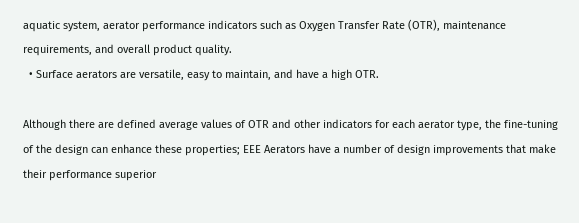aquatic system, aerator performance indicators such as Oxygen Transfer Rate (OTR), maintenance requirements, and overall product quality.
  • Surface aerators are versatile, easy to maintain, and have a high OTR.

Although there are defined average values of OTR and other indicators for each aerator type, the fine-tuning of the design can enhance these properties; EEE Aerators have a number of design improvements that make their performance superior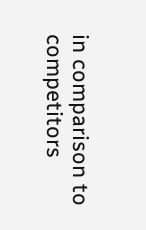in comparison to competitors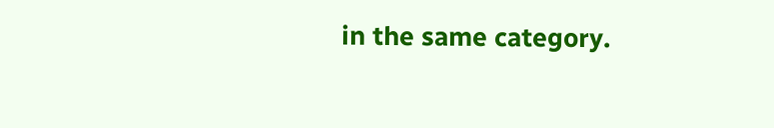in the same category.